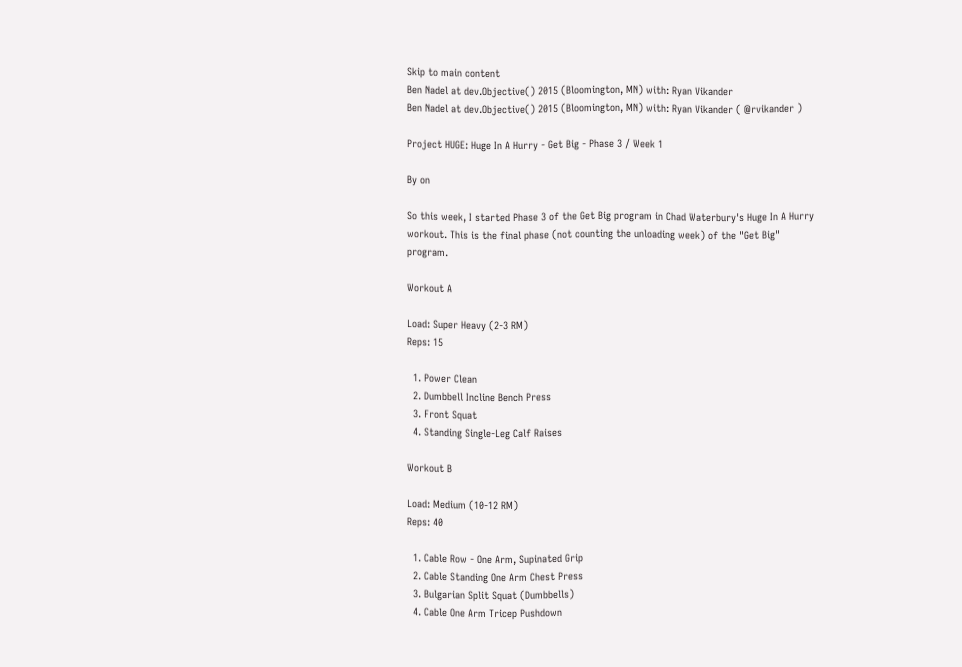Skip to main content
Ben Nadel at dev.Objective() 2015 (Bloomington, MN) with: Ryan Vikander
Ben Nadel at dev.Objective() 2015 (Bloomington, MN) with: Ryan Vikander ( @rvikander )

Project HUGE: Huge In A Hurry - Get Big - Phase 3 / Week 1

By on

So this week, I started Phase 3 of the Get Big program in Chad Waterbury's Huge In A Hurry workout. This is the final phase (not counting the unloading week) of the "Get Big" program.

Workout A

Load: Super Heavy (2-3 RM)
Reps: 15

  1. Power Clean
  2. Dumbbell Incline Bench Press
  3. Front Squat
  4. Standing Single-Leg Calf Raises

Workout B

Load: Medium (10-12 RM)
Reps: 40

  1. Cable Row - One Arm, Supinated Grip
  2. Cable Standing One Arm Chest Press
  3. Bulgarian Split Squat (Dumbbells)
  4. Cable One Arm Tricep Pushdown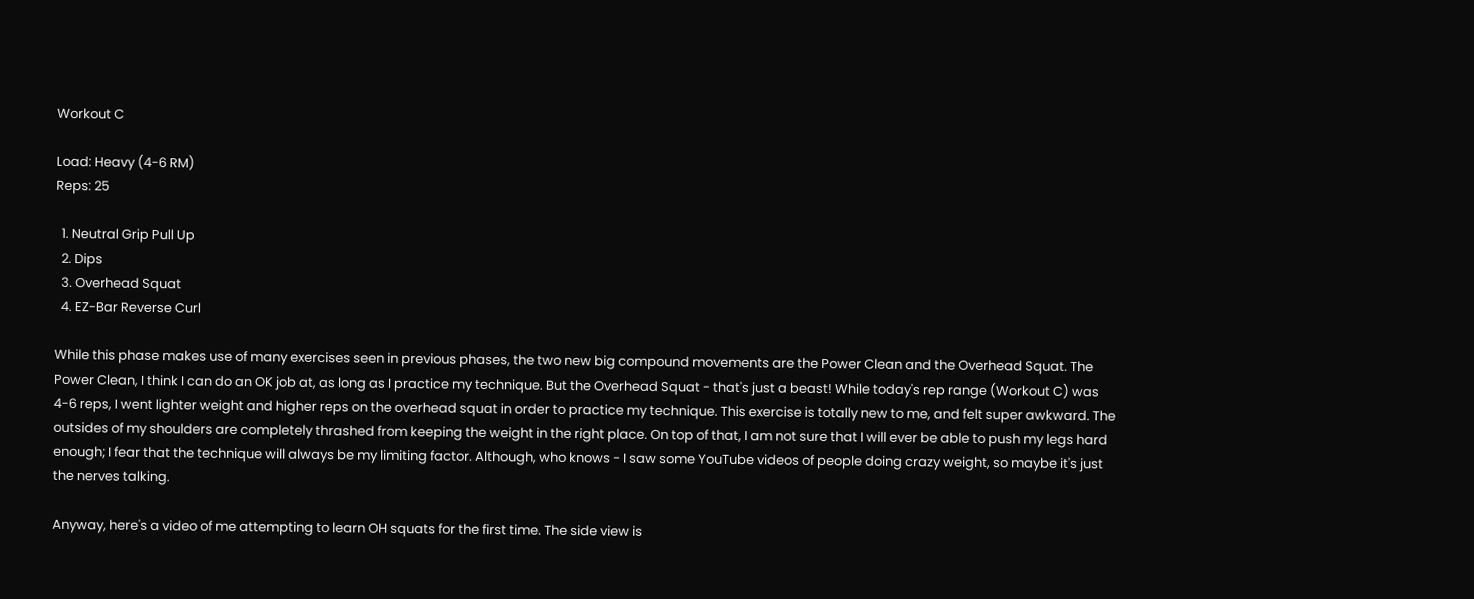Workout C

Load: Heavy (4-6 RM)
Reps: 25

  1. Neutral Grip Pull Up
  2. Dips
  3. Overhead Squat
  4. EZ-Bar Reverse Curl

While this phase makes use of many exercises seen in previous phases, the two new big compound movements are the Power Clean and the Overhead Squat. The Power Clean, I think I can do an OK job at, as long as I practice my technique. But the Overhead Squat - that's just a beast! While today's rep range (Workout C) was 4-6 reps, I went lighter weight and higher reps on the overhead squat in order to practice my technique. This exercise is totally new to me, and felt super awkward. The outsides of my shoulders are completely thrashed from keeping the weight in the right place. On top of that, I am not sure that I will ever be able to push my legs hard enough; I fear that the technique will always be my limiting factor. Although, who knows - I saw some YouTube videos of people doing crazy weight, so maybe it's just the nerves talking.

Anyway, here's a video of me attempting to learn OH squats for the first time. The side view is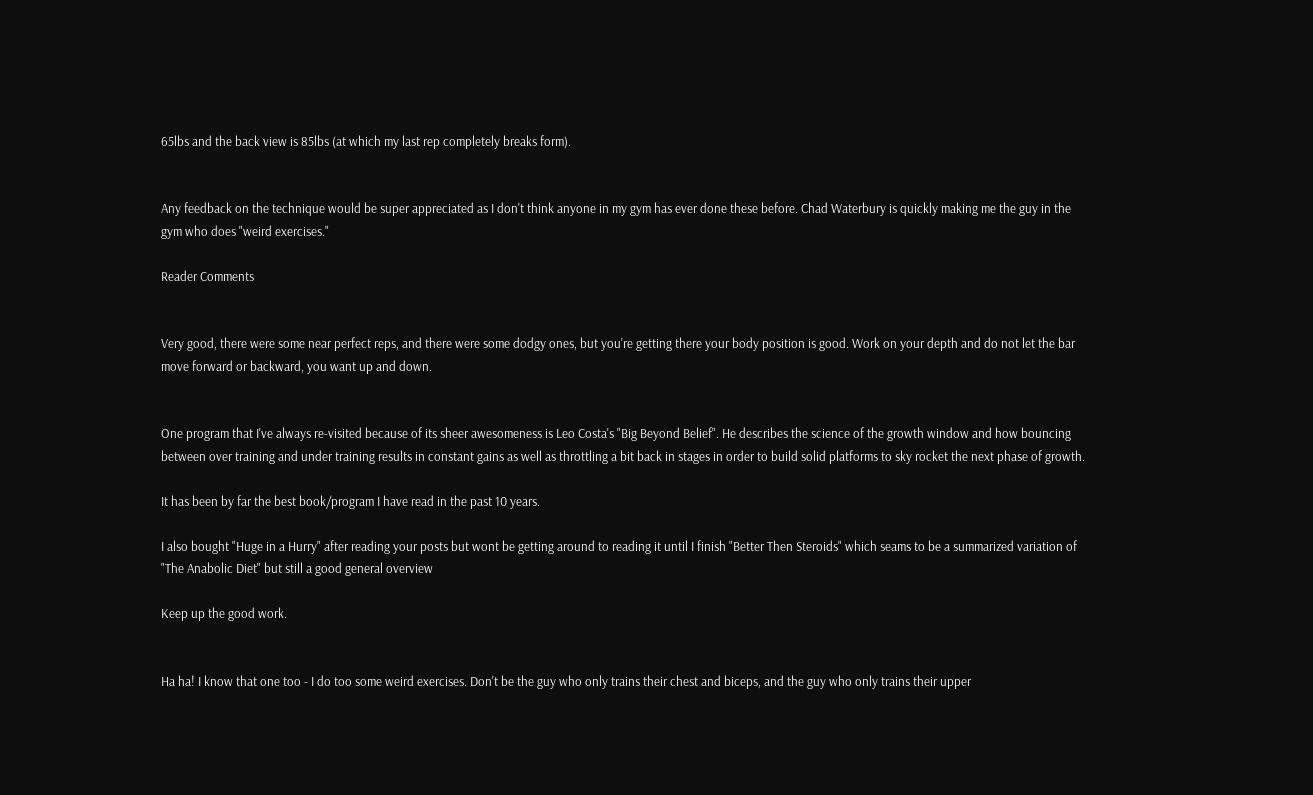65lbs and the back view is 85lbs (at which my last rep completely breaks form).


Any feedback on the technique would be super appreciated as I don't think anyone in my gym has ever done these before. Chad Waterbury is quickly making me the guy in the gym who does "weird exercises."

Reader Comments


Very good, there were some near perfect reps, and there were some dodgy ones, but you're getting there your body position is good. Work on your depth and do not let the bar move forward or backward, you want up and down.


One program that I've always re-visited because of its sheer awesomeness is Leo Costa's "Big Beyond Belief". He describes the science of the growth window and how bouncing between over training and under training results in constant gains as well as throttling a bit back in stages in order to build solid platforms to sky rocket the next phase of growth.

It has been by far the best book/program I have read in the past 10 years.

I also bought "Huge in a Hurry" after reading your posts but wont be getting around to reading it until I finish "Better Then Steroids" which seams to be a summarized variation of "The Anabolic Diet" but still a good general overview

Keep up the good work.


Ha ha! I know that one too - I do too some weird exercises. Don't be the guy who only trains their chest and biceps, and the guy who only trains their upper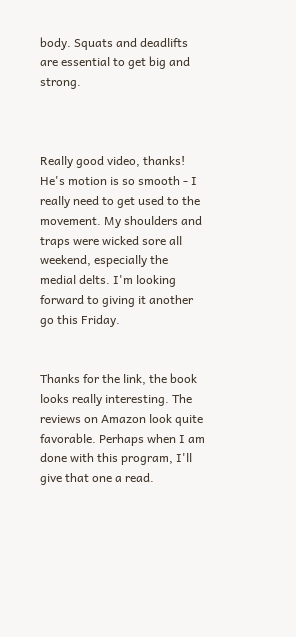body. Squats and deadlifts are essential to get big and strong.



Really good video, thanks! He's motion is so smooth - I really need to get used to the movement. My shoulders and traps were wicked sore all weekend, especially the medial delts. I'm looking forward to giving it another go this Friday.


Thanks for the link, the book looks really interesting. The reviews on Amazon look quite favorable. Perhaps when I am done with this program, I'll give that one a read.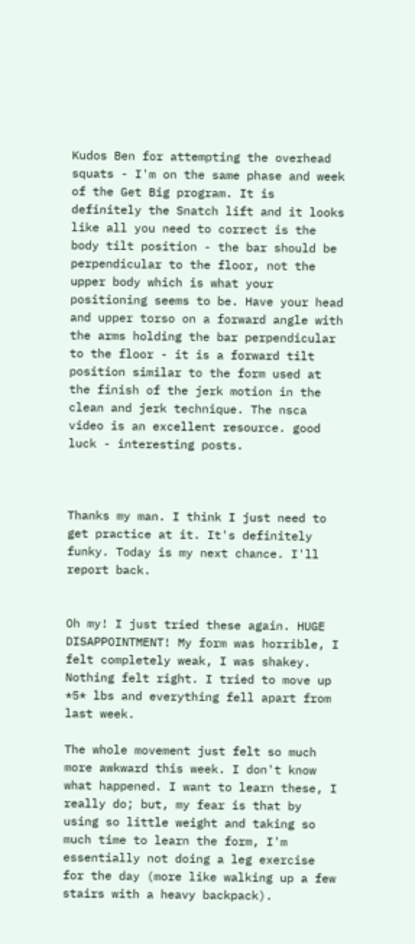Kudos Ben for attempting the overhead squats - I'm on the same phase and week of the Get Big program. It is definitely the Snatch lift and it looks like all you need to correct is the body tilt position - the bar should be perpendicular to the floor, not the upper body which is what your positioning seems to be. Have your head and upper torso on a forward angle with the arms holding the bar perpendicular to the floor - it is a forward tilt position similar to the form used at the finish of the jerk motion in the clean and jerk technique. The nsca video is an excellent resource. good luck - interesting posts.



Thanks my man. I think I just need to get practice at it. It's definitely funky. Today is my next chance. I'll report back.


Oh my! I just tried these again. HUGE DISAPPOINTMENT! My form was horrible, I felt completely weak, I was shakey. Nothing felt right. I tried to move up *5* lbs and everything fell apart from last week.

The whole movement just felt so much more awkward this week. I don't know what happened. I want to learn these, I really do; but, my fear is that by using so little weight and taking so much time to learn the form, I'm essentially not doing a leg exercise for the day (more like walking up a few stairs with a heavy backpack).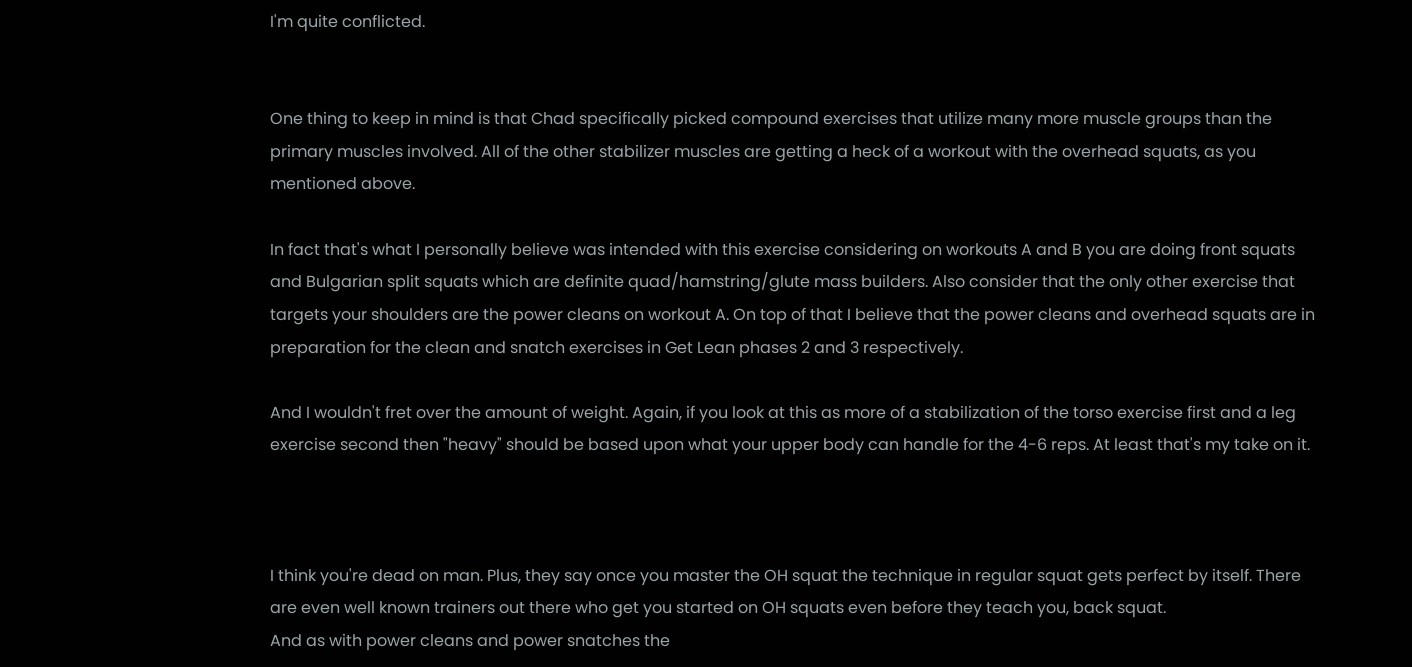I'm quite conflicted.


One thing to keep in mind is that Chad specifically picked compound exercises that utilize many more muscle groups than the primary muscles involved. All of the other stabilizer muscles are getting a heck of a workout with the overhead squats, as you mentioned above.

In fact that's what I personally believe was intended with this exercise considering on workouts A and B you are doing front squats and Bulgarian split squats which are definite quad/hamstring/glute mass builders. Also consider that the only other exercise that targets your shoulders are the power cleans on workout A. On top of that I believe that the power cleans and overhead squats are in preparation for the clean and snatch exercises in Get Lean phases 2 and 3 respectively.

And I wouldn't fret over the amount of weight. Again, if you look at this as more of a stabilization of the torso exercise first and a leg exercise second then "heavy" should be based upon what your upper body can handle for the 4-6 reps. At least that's my take on it.



I think you're dead on man. Plus, they say once you master the OH squat the technique in regular squat gets perfect by itself. There are even well known trainers out there who get you started on OH squats even before they teach you, back squat.
And as with power cleans and power snatches the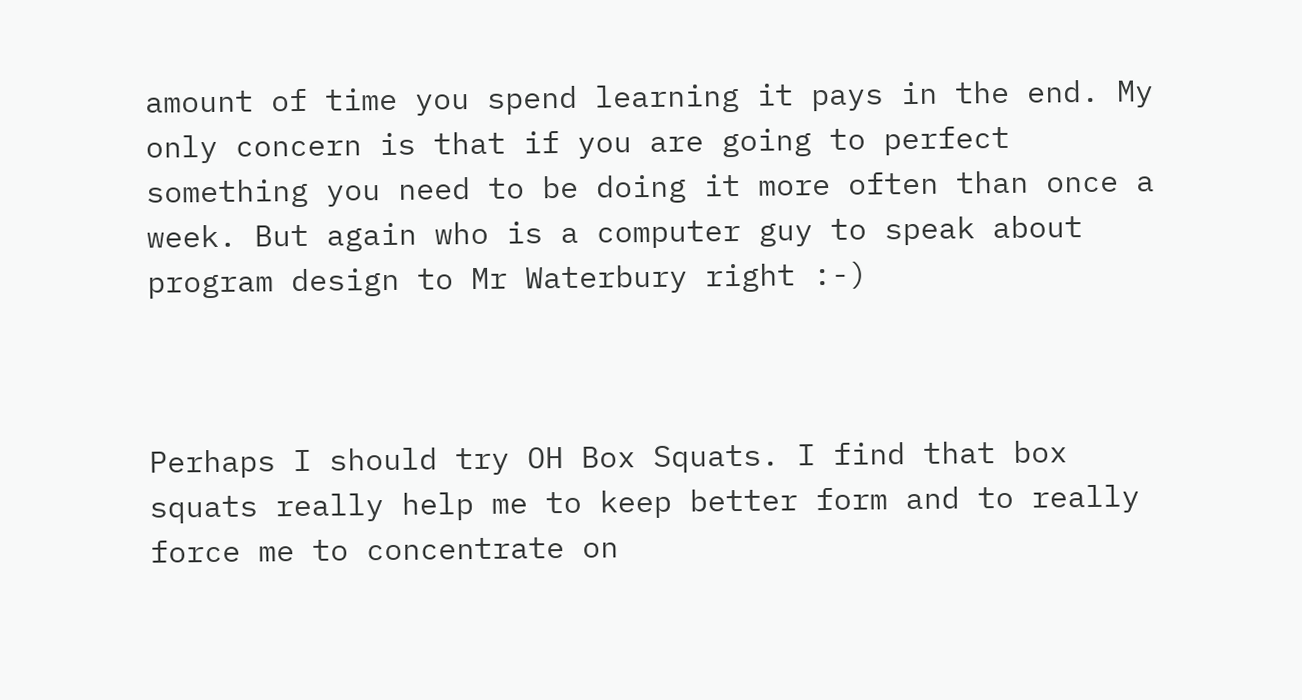amount of time you spend learning it pays in the end. My only concern is that if you are going to perfect something you need to be doing it more often than once a week. But again who is a computer guy to speak about program design to Mr Waterbury right :-)



Perhaps I should try OH Box Squats. I find that box squats really help me to keep better form and to really force me to concentrate on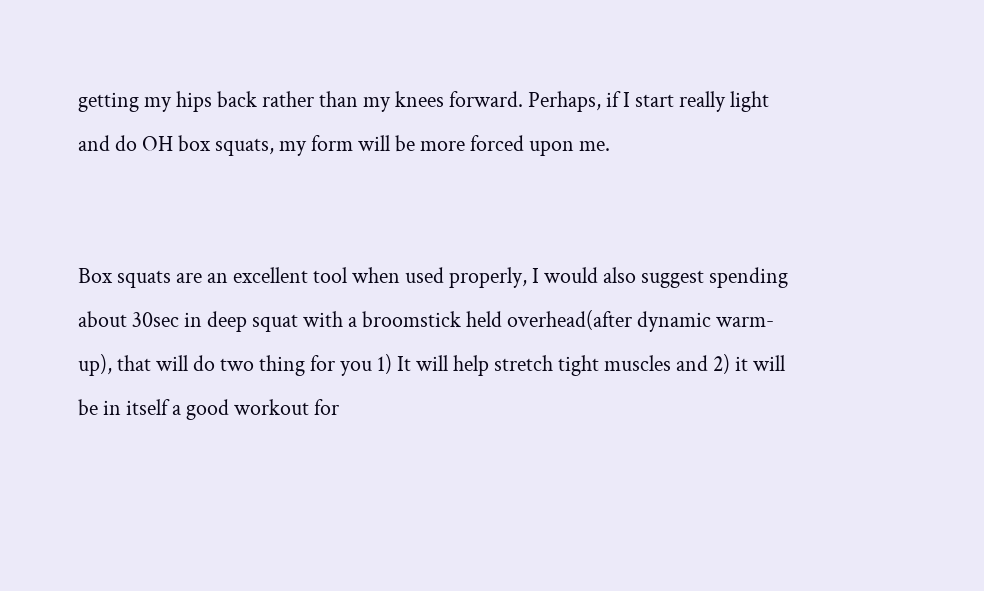getting my hips back rather than my knees forward. Perhaps, if I start really light and do OH box squats, my form will be more forced upon me.


Box squats are an excellent tool when used properly, I would also suggest spending about 30sec in deep squat with a broomstick held overhead(after dynamic warm-up), that will do two thing for you 1) It will help stretch tight muscles and 2) it will be in itself a good workout for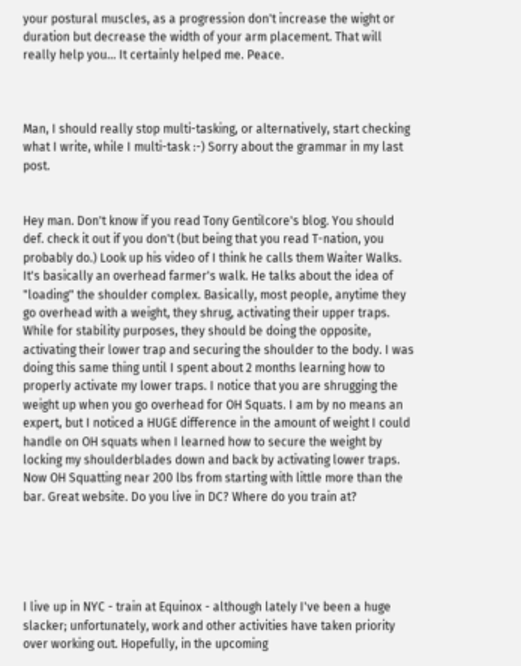your postural muscles, as a progression don't increase the wight or duration but decrease the width of your arm placement. That will really help you... It certainly helped me. Peace.



Man, I should really stop multi-tasking, or alternatively, start checking what I write, while I multi-task :-) Sorry about the grammar in my last post.


Hey man. Don't know if you read Tony Gentilcore's blog. You should def. check it out if you don't (but being that you read T-nation, you probably do.) Look up his video of I think he calls them Waiter Walks. It's basically an overhead farmer's walk. He talks about the idea of "loading" the shoulder complex. Basically, most people, anytime they go overhead with a weight, they shrug, activating their upper traps. While for stability purposes, they should be doing the opposite, activating their lower trap and securing the shoulder to the body. I was doing this same thing until I spent about 2 months learning how to properly activate my lower traps. I notice that you are shrugging the weight up when you go overhead for OH Squats. I am by no means an expert, but I noticed a HUGE difference in the amount of weight I could handle on OH squats when I learned how to secure the weight by locking my shoulderblades down and back by activating lower traps. Now OH Squatting near 200 lbs from starting with little more than the bar. Great website. Do you live in DC? Where do you train at?





I live up in NYC - train at Equinox - although lately I've been a huge slacker; unfortunately, work and other activities have taken priority over working out. Hopefully, in the upcoming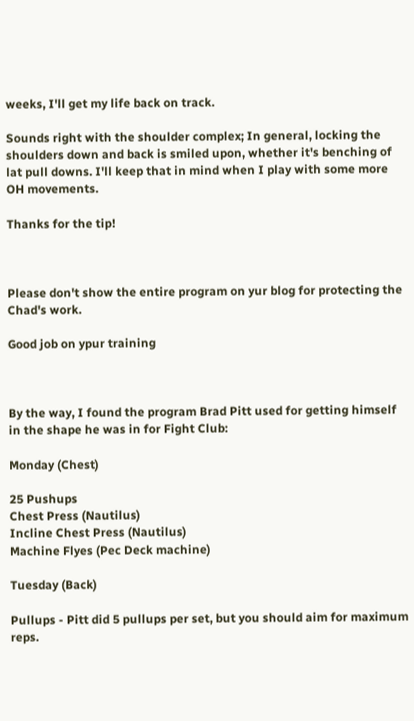weeks, I'll get my life back on track.

Sounds right with the shoulder complex; In general, locking the shoulders down and back is smiled upon, whether it's benching of lat pull downs. I'll keep that in mind when I play with some more OH movements.

Thanks for the tip!



Please don't show the entire program on yur blog for protecting the Chad's work.

Good job on ypur training



By the way, I found the program Brad Pitt used for getting himself in the shape he was in for Fight Club:

Monday (Chest)

25 Pushups
Chest Press (Nautilus)
Incline Chest Press (Nautilus)
Machine Flyes (Pec Deck machine)

Tuesday (Back)

Pullups - Pitt did 5 pullups per set, but you should aim for maximum reps.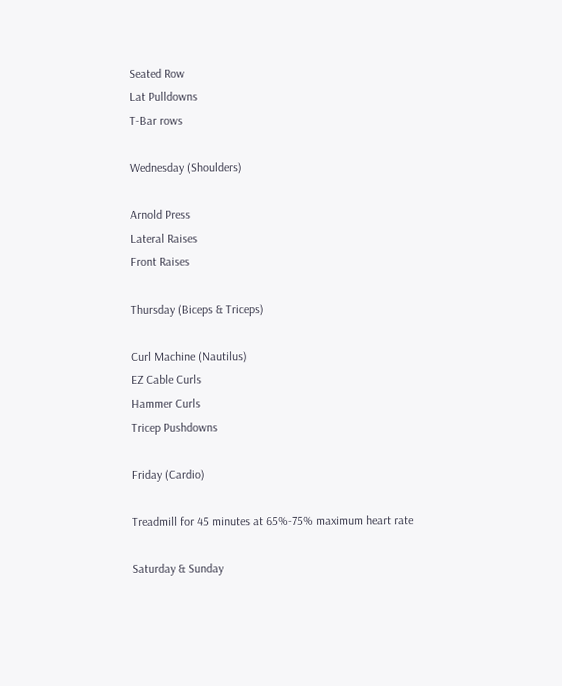Seated Row
Lat Pulldowns
T-Bar rows

Wednesday (Shoulders)

Arnold Press
Lateral Raises
Front Raises

Thursday (Biceps & Triceps)

Curl Machine (Nautilus)
EZ Cable Curls
Hammer Curls
Tricep Pushdowns

Friday (Cardio)

Treadmill for 45 minutes at 65%-75% maximum heart rate

Saturday & Sunday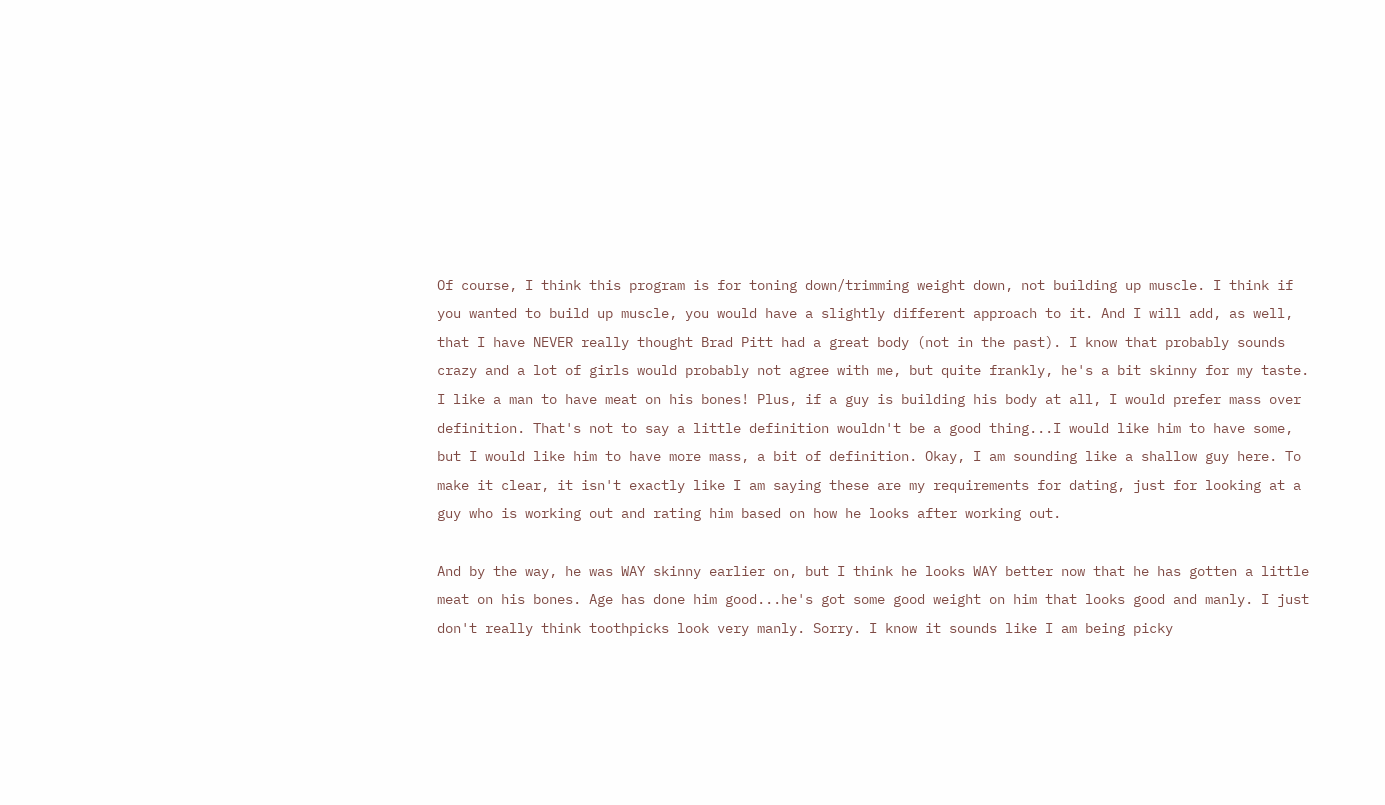Of course, I think this program is for toning down/trimming weight down, not building up muscle. I think if you wanted to build up muscle, you would have a slightly different approach to it. And I will add, as well, that I have NEVER really thought Brad Pitt had a great body (not in the past). I know that probably sounds crazy and a lot of girls would probably not agree with me, but quite frankly, he's a bit skinny for my taste. I like a man to have meat on his bones! Plus, if a guy is building his body at all, I would prefer mass over definition. That's not to say a little definition wouldn't be a good thing...I would like him to have some, but I would like him to have more mass, a bit of definition. Okay, I am sounding like a shallow guy here. To make it clear, it isn't exactly like I am saying these are my requirements for dating, just for looking at a guy who is working out and rating him based on how he looks after working out.

And by the way, he was WAY skinny earlier on, but I think he looks WAY better now that he has gotten a little meat on his bones. Age has done him good...he's got some good weight on him that looks good and manly. I just don't really think toothpicks look very manly. Sorry. I know it sounds like I am being picky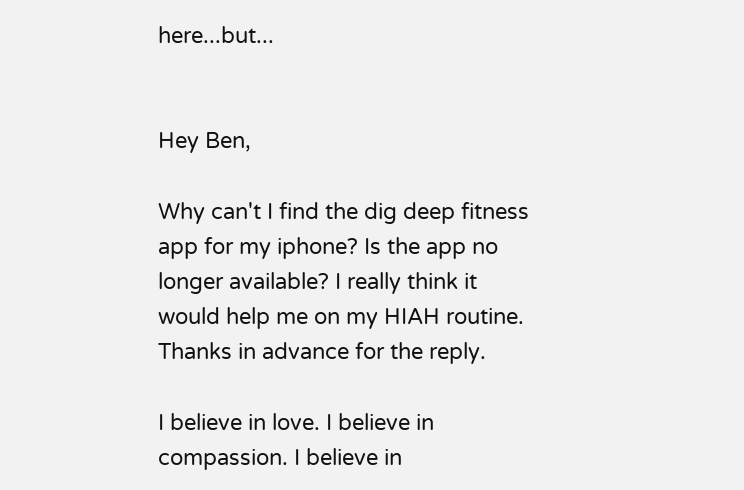here...but...


Hey Ben,

Why can't I find the dig deep fitness app for my iphone? Is the app no longer available? I really think it would help me on my HIAH routine. Thanks in advance for the reply.

I believe in love. I believe in compassion. I believe in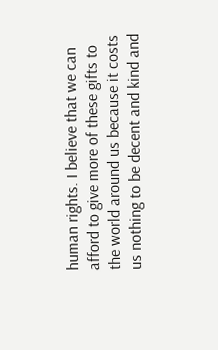human rights. I believe that we can afford to give more of these gifts to the world around us because it costs us nothing to be decent and kind and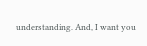understanding. And, I want you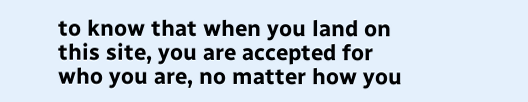to know that when you land on this site, you are accepted for who you are, no matter how you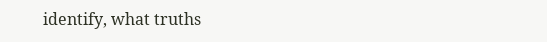identify, what truths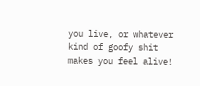you live, or whatever kind of goofy shit makes you feel alive!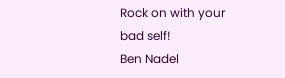Rock on with your bad self!
Ben Nadel